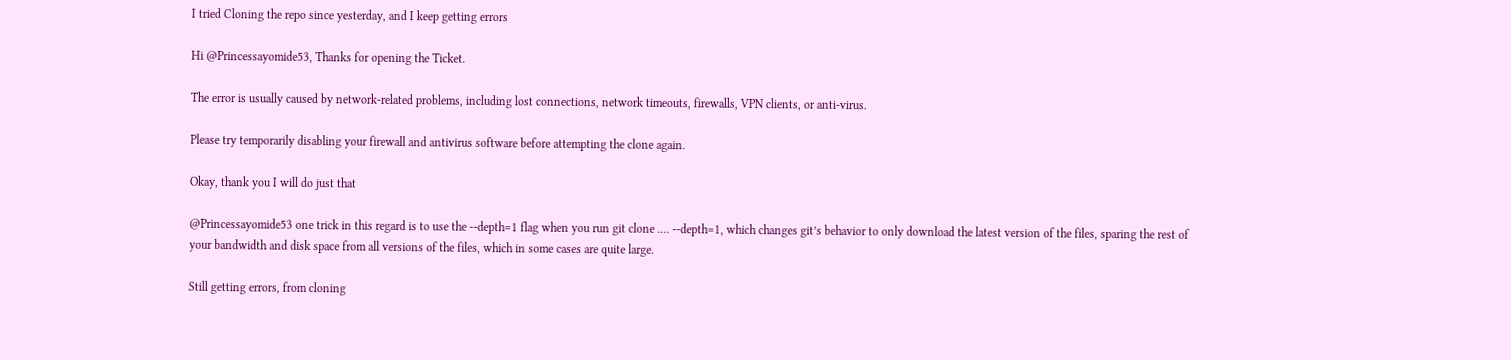I tried Cloning the repo since yesterday, and I keep getting errors

Hi @Princessayomide53, Thanks for opening the Ticket.

The error is usually caused by network-related problems, including lost connections, network timeouts, firewalls, VPN clients, or anti-virus.

Please try temporarily disabling your firewall and antivirus software before attempting the clone again.

Okay, thank you I will do just that

@Princessayomide53 one trick in this regard is to use the --depth=1 flag when you run git clone .... --depth=1, which changes git’s behavior to only download the latest version of the files, sparing the rest of your bandwidth and disk space from all versions of the files, which in some cases are quite large.

Still getting errors, from cloning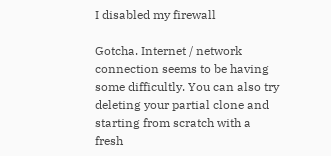I disabled my firewall

Gotcha. Internet / network connection seems to be having some difficultly. You can also try deleting your partial clone and starting from scratch with a fresh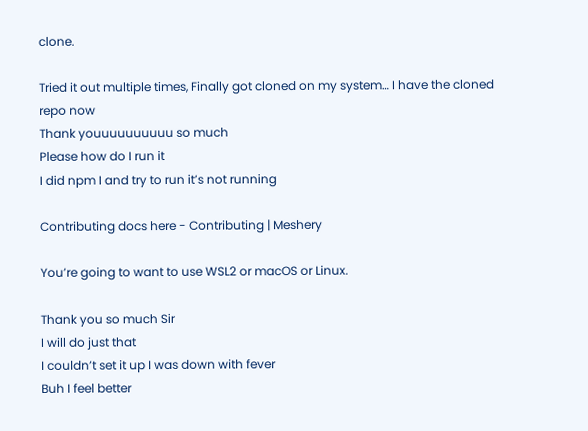clone.

Tried it out multiple times, Finally got cloned on my system… I have the cloned repo now
Thank youuuuuuuuuu so much
Please how do I run it
I did npm I and try to run it’s not running

Contributing docs here - Contributing | Meshery

You’re going to want to use WSL2 or macOS or Linux.

Thank you so much Sir
I will do just that
I couldn’t set it up I was down with fever
Buh I feel better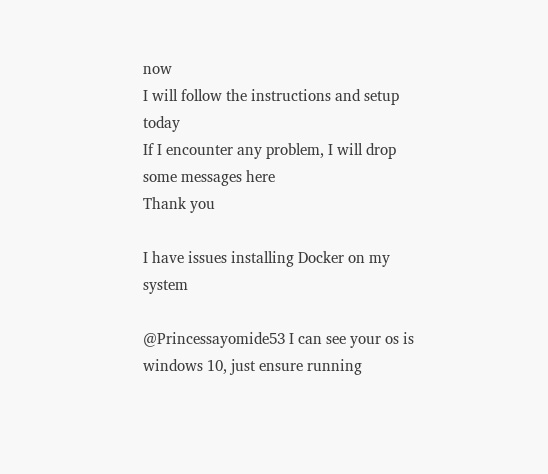now
I will follow the instructions and setup today
If I encounter any problem, I will drop some messages here
Thank you

I have issues installing Docker on my system

@Princessayomide53 I can see your os is windows 10, just ensure running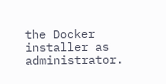the Docker installer as administrator.